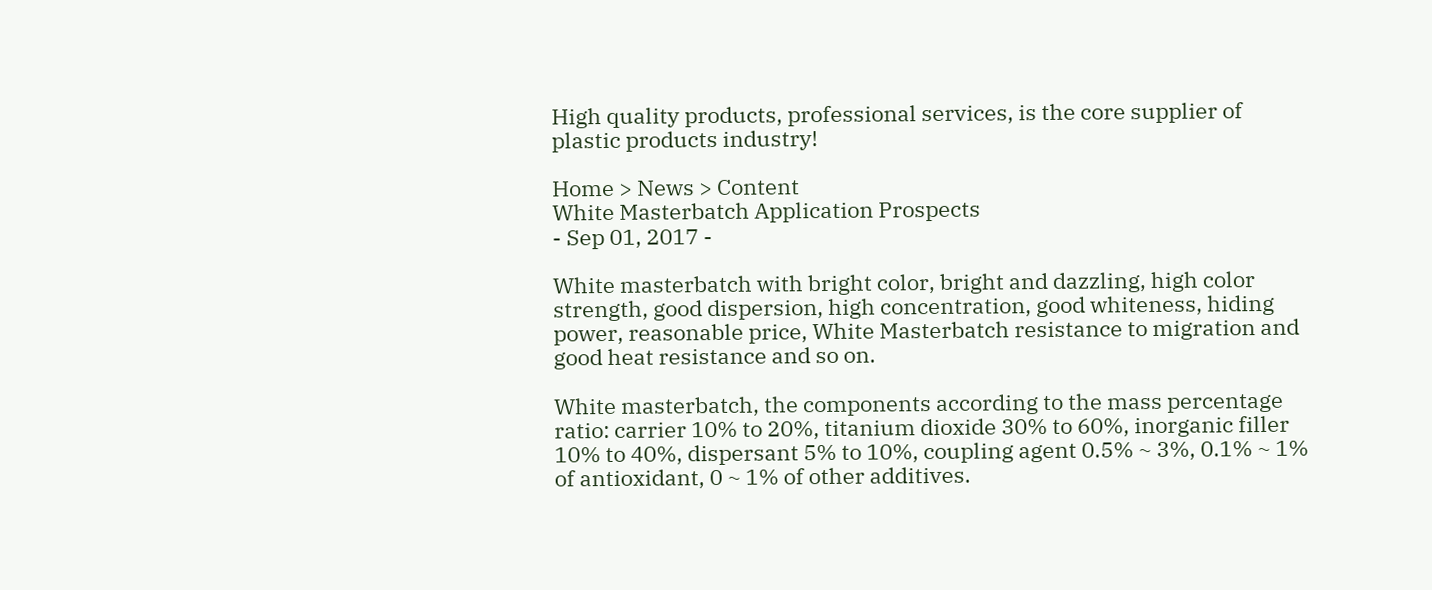High quality products, professional services, is the core supplier of plastic products industry!

Home > News > Content
White Masterbatch Application Prospects
- Sep 01, 2017 -

White masterbatch with bright color, bright and dazzling, high color strength, good dispersion, high concentration, good whiteness, hiding power, reasonable price, White Masterbatch resistance to migration and good heat resistance and so on.

White masterbatch, the components according to the mass percentage ratio: carrier 10% to 20%, titanium dioxide 30% to 60%, inorganic filler 10% to 40%, dispersant 5% to 10%, coupling agent 0.5% ~ 3%, 0.1% ~ 1% of antioxidant, 0 ~ 1% of other additives.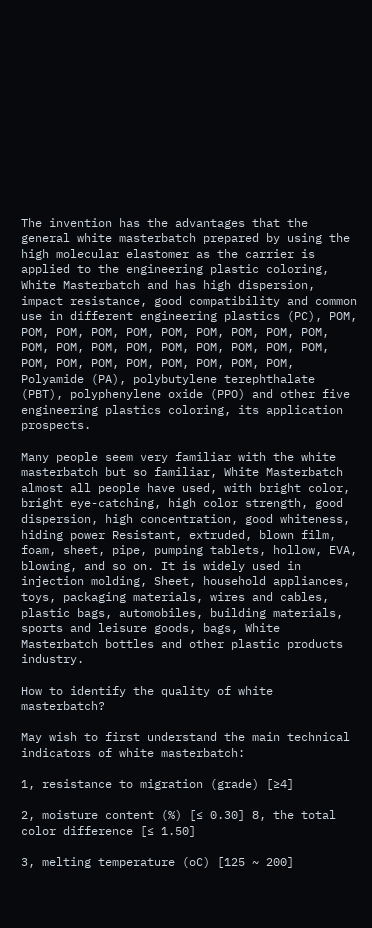The invention has the advantages that the general white masterbatch prepared by using the high molecular elastomer as the carrier is applied to the engineering plastic coloring, White Masterbatch and has high dispersion, impact resistance, good compatibility and common use in different engineering plastics (PC), POM, POM, POM, POM, POM, POM, POM, POM, POM, POM, POM, POM, POM, POM, POM, POM, POM, POM, POM, POM, POM, POM, POM, POM, POM, POM, POM, Polyamide (PA), polybutylene terephthalate (PBT), polyphenylene oxide (PPO) and other five engineering plastics coloring, its application prospects.

Many people seem very familiar with the white masterbatch but so familiar, White Masterbatch almost all people have used, with bright color, bright eye-catching, high color strength, good dispersion, high concentration, good whiteness, hiding power Resistant, extruded, blown film, foam, sheet, pipe, pumping tablets, hollow, EVA, blowing, and so on. It is widely used in injection molding, Sheet, household appliances, toys, packaging materials, wires and cables, plastic bags, automobiles, building materials, sports and leisure goods, bags, White Masterbatch bottles and other plastic products industry.

How to identify the quality of white masterbatch?

May wish to first understand the main technical indicators of white masterbatch:

1, resistance to migration (grade) [≥4]

2, moisture content (%) [≤ 0.30] 8, the total color difference [≤ 1.50]

3, melting temperature (oC) [125 ~ 200]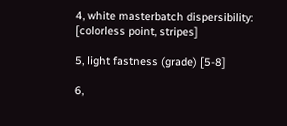4, white masterbatch dispersibility: [colorless point, stripes]

5, light fastness (grade) [5-8]

6,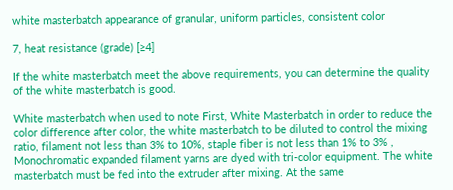white masterbatch appearance of granular, uniform particles, consistent color

7, heat resistance (grade) [≥4]

If the white masterbatch meet the above requirements, you can determine the quality of the white masterbatch is good.

White masterbatch when used to note First, White Masterbatch in order to reduce the color difference after color, the white masterbatch to be diluted to control the mixing ratio, filament not less than 3% to 10%, staple fiber is not less than 1% to 3% , Monochromatic expanded filament yarns are dyed with tri-color equipment. The white masterbatch must be fed into the extruder after mixing. At the same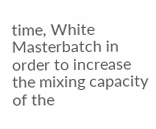time, White Masterbatch in order to increase the mixing capacity of the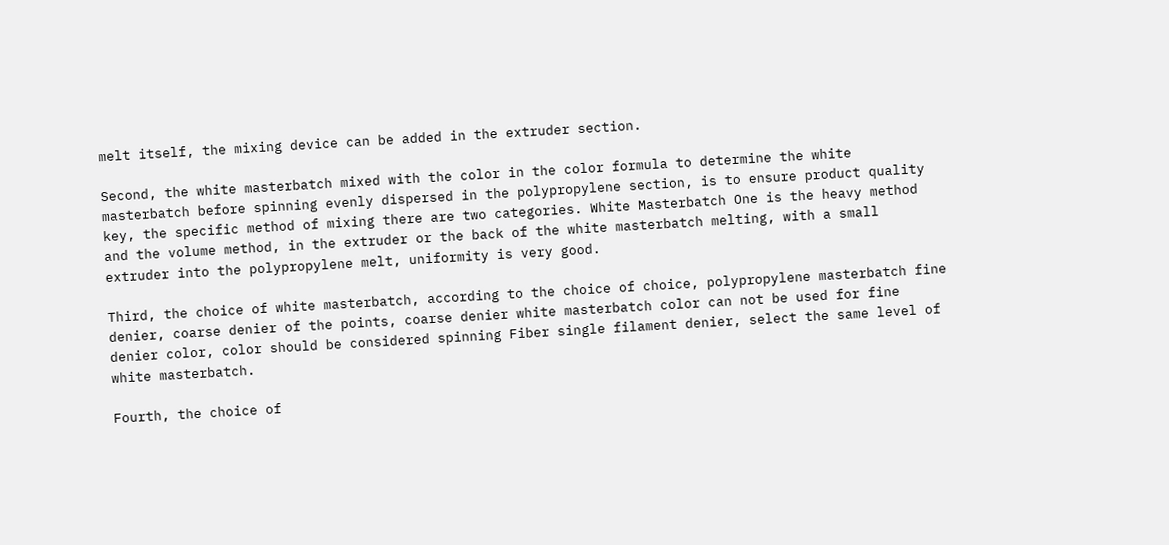melt itself, the mixing device can be added in the extruder section.

Second, the white masterbatch mixed with the color in the color formula to determine the white masterbatch before spinning evenly dispersed in the polypropylene section, is to ensure product quality key, the specific method of mixing there are two categories. White Masterbatch One is the heavy method and the volume method, in the extruder or the back of the white masterbatch melting, with a small extruder into the polypropylene melt, uniformity is very good.

Third, the choice of white masterbatch, according to the choice of choice, polypropylene masterbatch fine denier, coarse denier of the points, coarse denier white masterbatch color can not be used for fine denier color, color should be considered spinning Fiber single filament denier, select the same level of white masterbatch.

Fourth, the choice of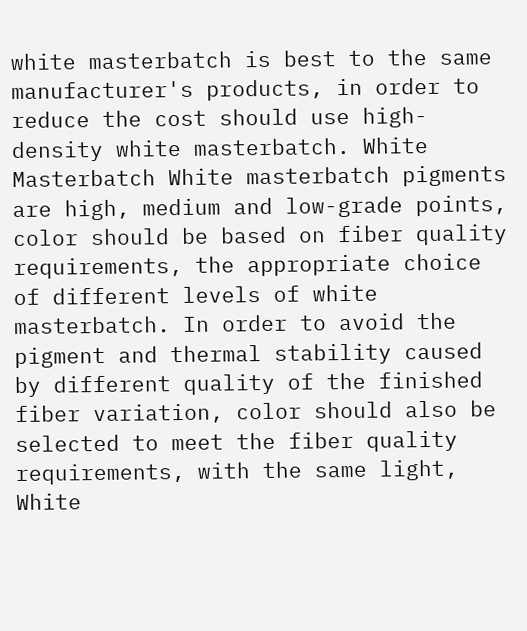white masterbatch is best to the same manufacturer's products, in order to reduce the cost should use high-density white masterbatch. White Masterbatch White masterbatch pigments are high, medium and low-grade points, color should be based on fiber quality requirements, the appropriate choice of different levels of white masterbatch. In order to avoid the pigment and thermal stability caused by different quality of the finished fiber variation, color should also be selected to meet the fiber quality requirements, with the same light, White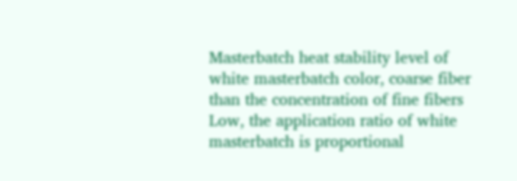Masterbatch heat stability level of white masterbatch color, coarse fiber than the concentration of fine fibers Low, the application ratio of white masterbatch is proportional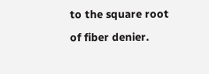to the square root of fiber denier.